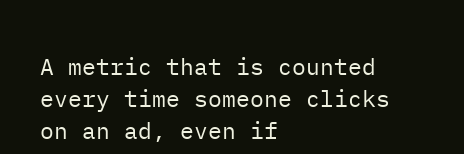A metric that is counted every time someone clicks on an ad, even if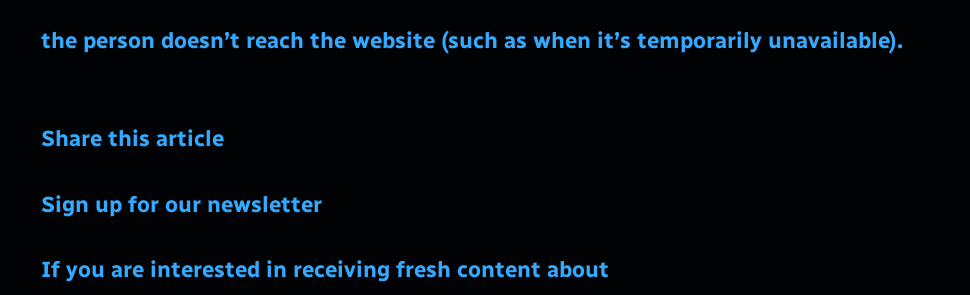the person doesn’t reach the website (such as when it’s temporarily unavailable).


Share this article

Sign up for our newsletter

If you are interested in receiving fresh content about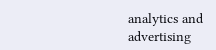analytics and advertising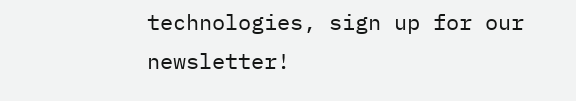technologies, sign up for our newsletter!